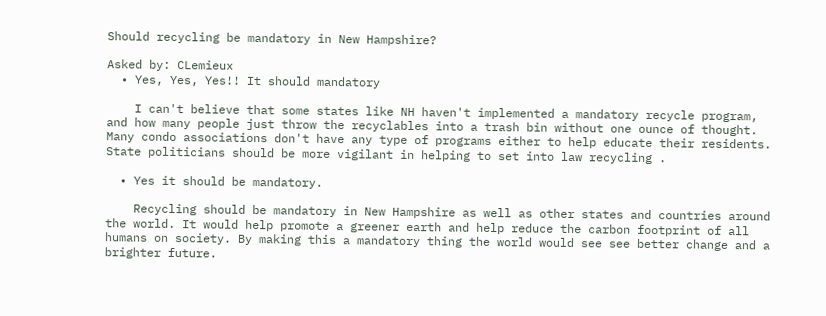Should recycling be mandatory in New Hampshire?

Asked by: CLemieux
  • Yes, Yes, Yes!! It should mandatory

    I can't believe that some states like NH haven't implemented a mandatory recycle program, and how many people just throw the recyclables into a trash bin without one ounce of thought. Many condo associations don't have any type of programs either to help educate their residents. State politicians should be more vigilant in helping to set into law recycling .

  • Yes it should be mandatory.

    Recycling should be mandatory in New Hampshire as well as other states and countries around the world. It would help promote a greener earth and help reduce the carbon footprint of all humans on society. By making this a mandatory thing the world would see see better change and a brighter future.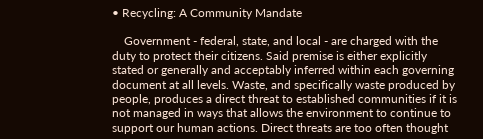• Recycling: A Community Mandate

    Government - federal, state, and local - are charged with the duty to protect their citizens. Said premise is either explicitly stated or generally and acceptably inferred within each governing document at all levels. Waste, and specifically waste produced by people, produces a direct threat to established communities if it is not managed in ways that allows the environment to continue to support our human actions. Direct threats are too often thought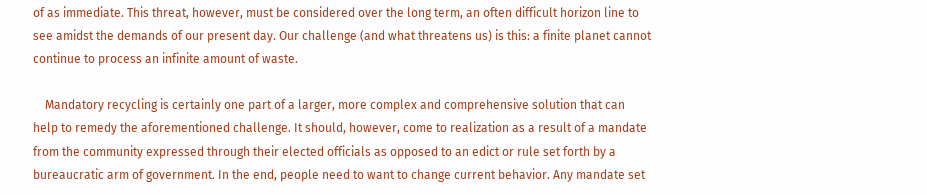of as immediate. This threat, however, must be considered over the long term, an often difficult horizon line to see amidst the demands of our present day. Our challenge (and what threatens us) is this: a finite planet cannot continue to process an infinite amount of waste.

    Mandatory recycling is certainly one part of a larger, more complex and comprehensive solution that can help to remedy the aforementioned challenge. It should, however, come to realization as a result of a mandate from the community expressed through their elected officials as opposed to an edict or rule set forth by a bureaucratic arm of government. In the end, people need to want to change current behavior. Any mandate set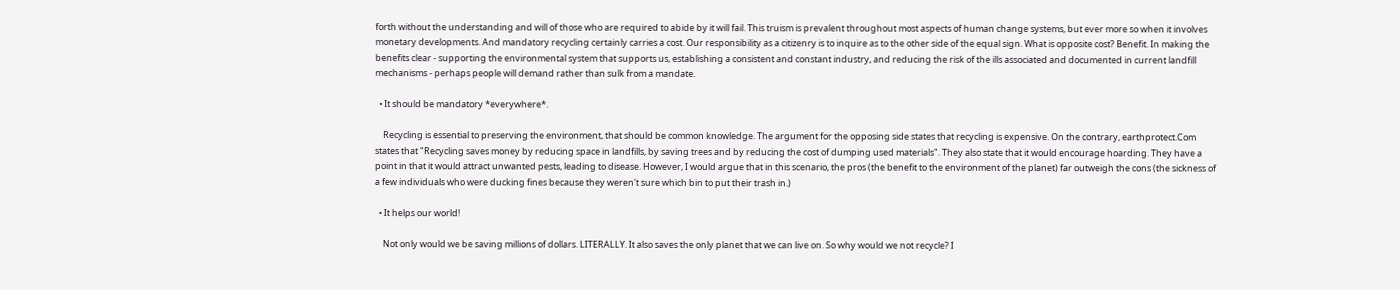forth without the understanding and will of those who are required to abide by it will fail. This truism is prevalent throughout most aspects of human change systems, but ever more so when it involves monetary developments. And mandatory recycling certainly carries a cost. Our responsibility as a citizenry is to inquire as to the other side of the equal sign. What is opposite cost? Benefit. In making the benefits clear - supporting the environmental system that supports us, establishing a consistent and constant industry, and reducing the risk of the ills associated and documented in current landfill mechanisms - perhaps people will demand rather than sulk from a mandate.

  • It should be mandatory *everywhere*.

    Recycling is essential to preserving the environment, that should be common knowledge. The argument for the opposing side states that recycling is expensive. On the contrary, earthprotect.Com states that "Recycling saves money by reducing space in landfills, by saving trees and by reducing the cost of dumping used materials". They also state that it would encourage hoarding. They have a point in that it would attract unwanted pests, leading to disease. However, I would argue that in this scenario, the pros (the benefit to the environment of the planet) far outweigh the cons (the sickness of a few individuals who were ducking fines because they weren't sure which bin to put their trash in.)

  • It helps our world!

    Not only would we be saving millions of dollars. LITERALLY. It also saves the only planet that we can live on. So why would we not recycle? I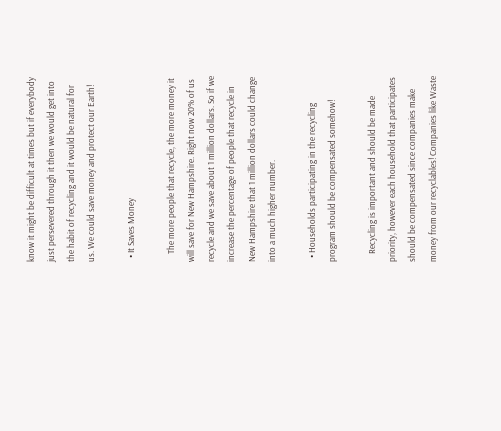know it might be difficult at times but if everybody just persevered through it then we would get into the habit of recycling and it would be natural for us. We could save money and protect our Earth!

  • It Saves Money

    The more people that recycle, the more money it will save for New Hampshire. Right now 20% of us recycle and we save about 1 million dollars. So if we increase the percentage of people that recycle in New Hampshire that 1 million dollars could change into a much higher number.

  • Households participating in the recycling program should be compensated somehow!

    Recycling is important and should be made priority, however each household that participates should be compensated since companies make money from our recyclables! Companies like Waste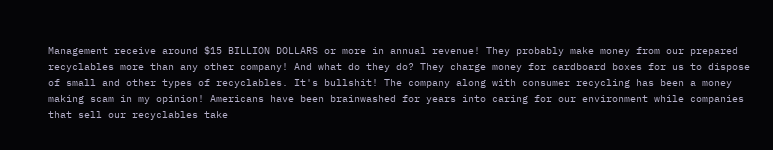Management receive around $15 BILLION DOLLARS or more in annual revenue! They probably make money from our prepared recyclables more than any other company! And what do they do? They charge money for cardboard boxes for us to dispose of small and other types of recyclables. It's bullshit! The company along with consumer recycling has been a money making scam in my opinion! Americans have been brainwashed for years into caring for our environment while companies that sell our recyclables take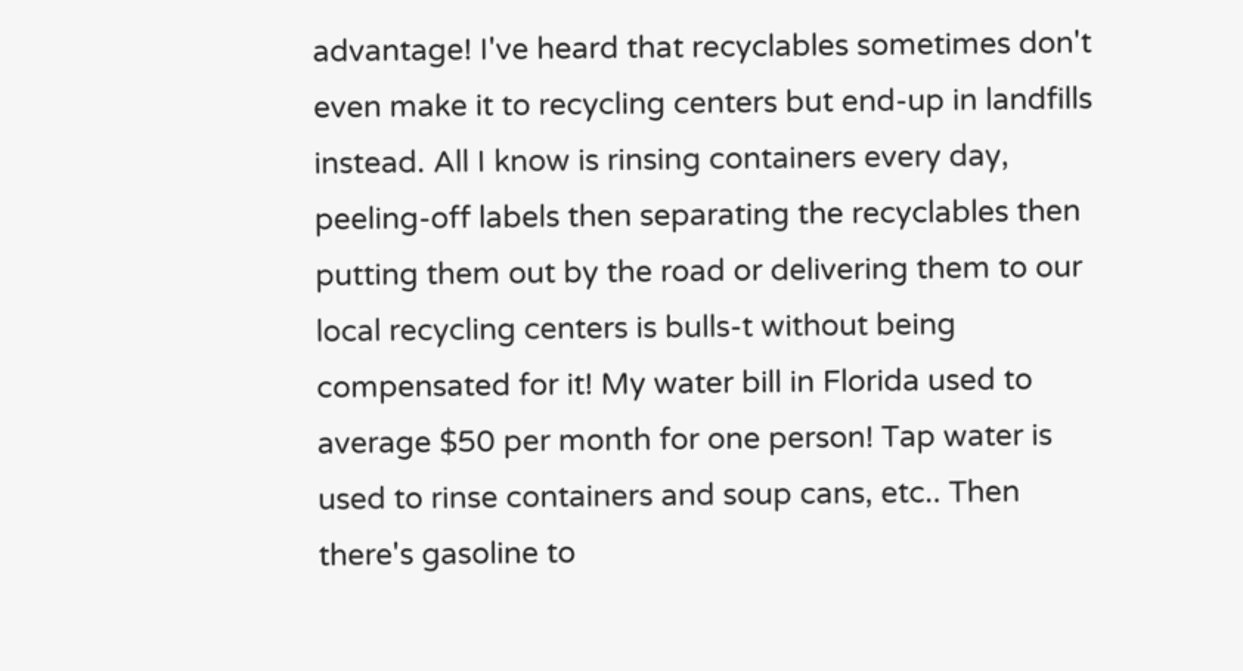advantage! I've heard that recyclables sometimes don't even make it to recycling centers but end-up in landfills instead. All I know is rinsing containers every day, peeling-off labels then separating the recyclables then putting them out by the road or delivering them to our local recycling centers is bulls-t without being compensated for it! My water bill in Florida used to average $50 per month for one person! Tap water is used to rinse containers and soup cans, etc.. Then there's gasoline to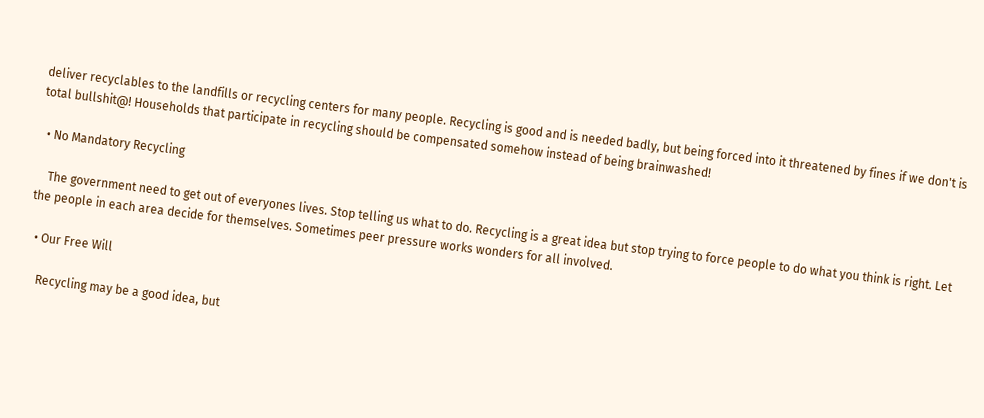deliver recyclables to the landfills or recycling centers for many people. Recycling is good and is needed badly, but being forced into it threatened by fines if we don't is total bullshit@! Households that participate in recycling should be compensated somehow instead of being brainwashed!

  • No Mandatory Recycling

    The government need to get out of everyones lives. Stop telling us what to do. Recycling is a great idea but stop trying to force people to do what you think is right. Let the people in each area decide for themselves. Sometimes peer pressure works wonders for all involved.

  • Our Free Will

    Recycling may be a good idea, but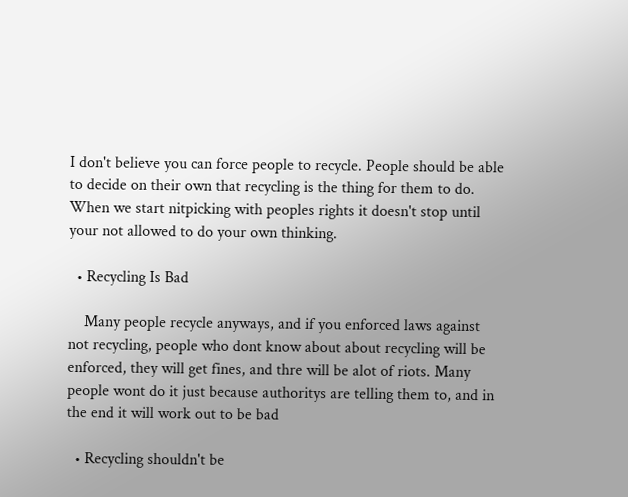I don't believe you can force people to recycle. People should be able to decide on their own that recycling is the thing for them to do. When we start nitpicking with peoples rights it doesn't stop until your not allowed to do your own thinking.

  • Recycling Is Bad

    Many people recycle anyways, and if you enforced laws against not recycling, people who dont know about about recycling will be enforced, they will get fines, and thre will be alot of riots. Many people wont do it just because authoritys are telling them to, and in the end it will work out to be bad

  • Recycling shouldn't be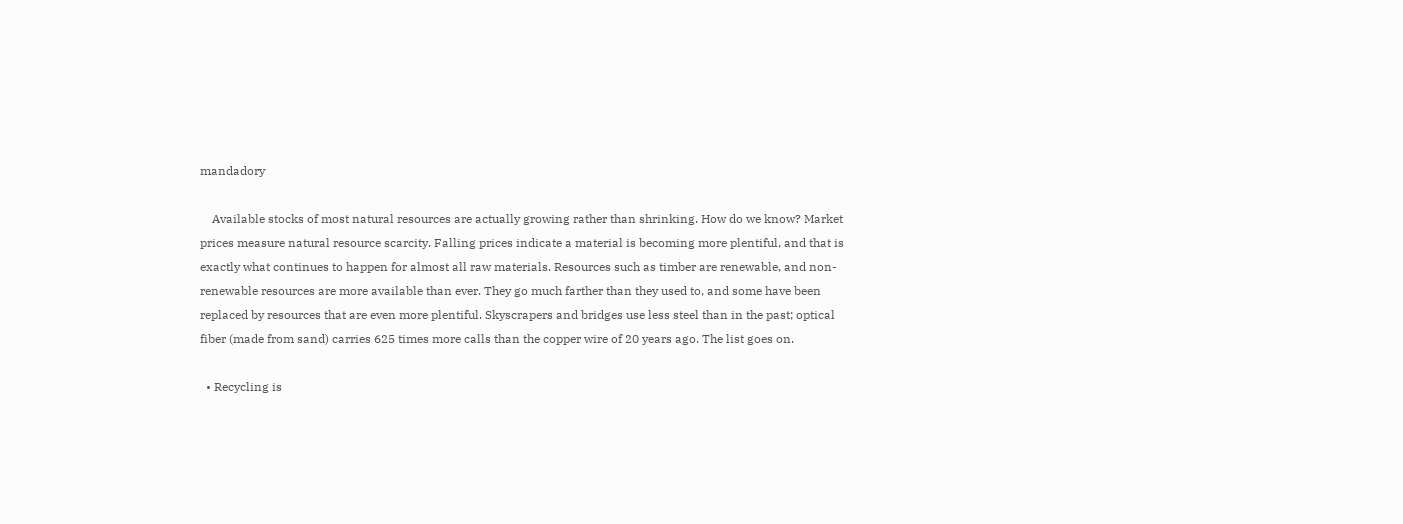mandadory

    Available stocks of most natural resources are actually growing rather than shrinking. How do we know? Market prices measure natural resource scarcity. Falling prices indicate a material is becoming more plentiful, and that is exactly what continues to happen for almost all raw materials. Resources such as timber are renewable, and non-renewable resources are more available than ever. They go much farther than they used to, and some have been replaced by resources that are even more plentiful. Skyscrapers and bridges use less steel than in the past; optical fiber (made from sand) carries 625 times more calls than the copper wire of 20 years ago. The list goes on.

  • Recycling is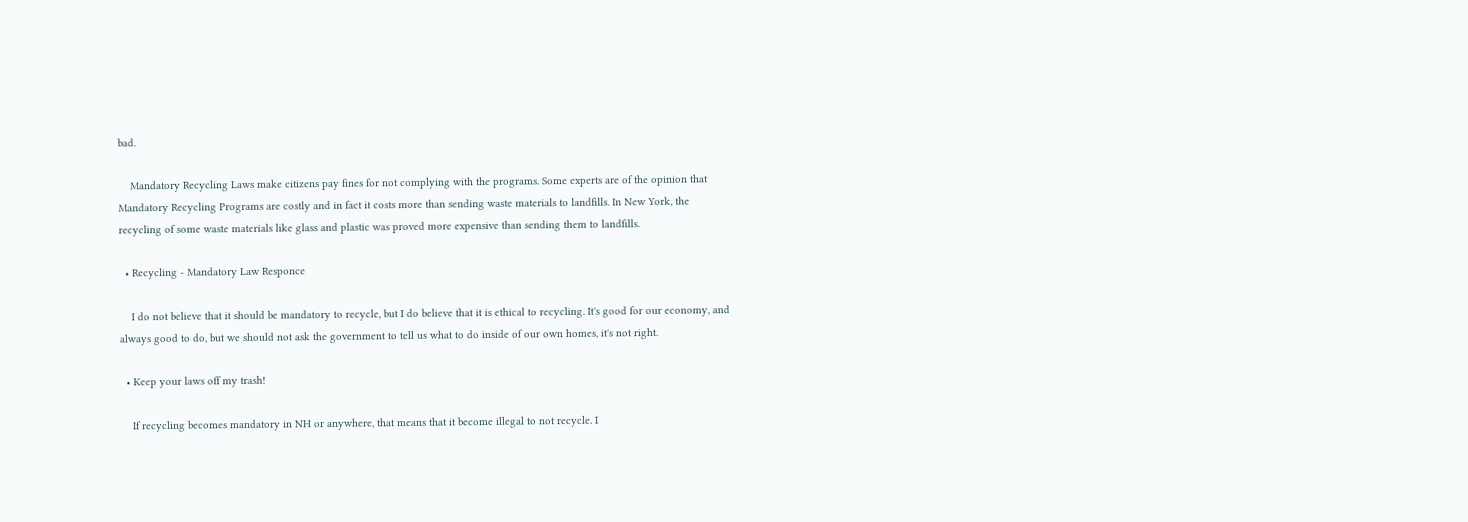bad.

    Mandatory Recycling Laws make citizens pay fines for not complying with the programs. Some experts are of the opinion that Mandatory Recycling Programs are costly and in fact it costs more than sending waste materials to landfills. In New York, the recycling of some waste materials like glass and plastic was proved more expensive than sending them to landfills.

  • Recycling - Mandatory Law Responce

    I do not believe that it should be mandatory to recycle, but I do believe that it is ethical to recycling. It's good for our economy, and always good to do, but we should not ask the government to tell us what to do inside of our own homes, it's not right.

  • Keep your laws off my trash!

    If recycling becomes mandatory in NH or anywhere, that means that it become illegal to not recycle. I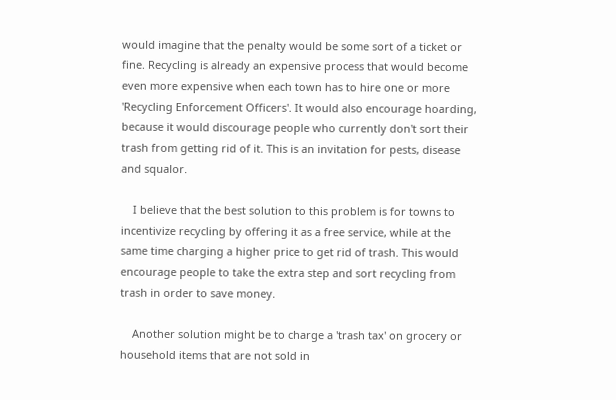would imagine that the penalty would be some sort of a ticket or fine. Recycling is already an expensive process that would become even more expensive when each town has to hire one or more 'Recycling Enforcement Officers'. It would also encourage hoarding, because it would discourage people who currently don't sort their trash from getting rid of it. This is an invitation for pests, disease and squalor.

    I believe that the best solution to this problem is for towns to incentivize recycling by offering it as a free service, while at the same time charging a higher price to get rid of trash. This would encourage people to take the extra step and sort recycling from trash in order to save money.

    Another solution might be to charge a 'trash tax' on grocery or household items that are not sold in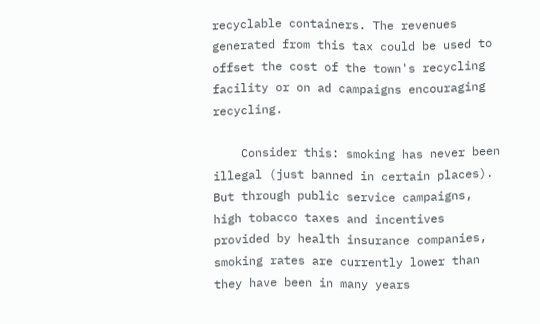recyclable containers. The revenues generated from this tax could be used to offset the cost of the town's recycling facility or on ad campaigns encouraging recycling.

    Consider this: smoking has never been illegal (just banned in certain places). But through public service campaigns, high tobacco taxes and incentives provided by health insurance companies, smoking rates are currently lower than they have been in many years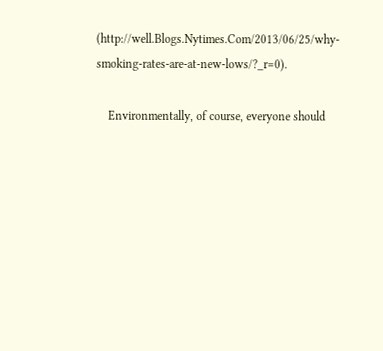(http://well.Blogs.Nytimes.Com/2013/06/25/why-smoking-rates-are-at-new-lows/?_r=0).

    Environmentally, of course, everyone should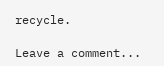recycle.

Leave a comment...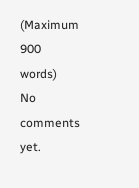(Maximum 900 words)
No comments yet.